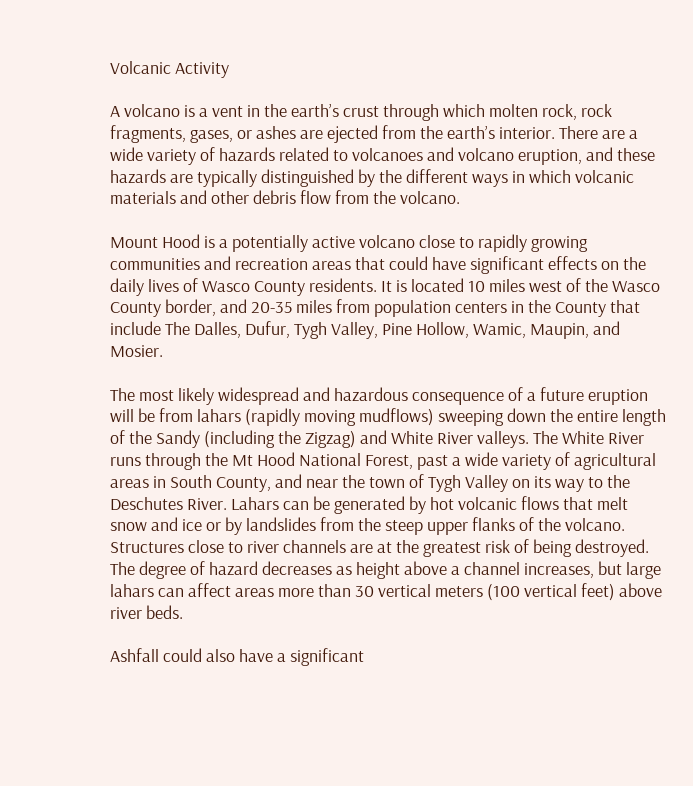Volcanic Activity

A volcano is a vent in the earth’s crust through which molten rock, rock fragments, gases, or ashes are ejected from the earth’s interior. There are a wide variety of hazards related to volcanoes and volcano eruption, and these hazards are typically distinguished by the different ways in which volcanic materials and other debris flow from the volcano.

Mount Hood is a potentially active volcano close to rapidly growing communities and recreation areas that could have significant effects on the daily lives of Wasco County residents. It is located 10 miles west of the Wasco County border, and 20-35 miles from population centers in the County that include The Dalles, Dufur, Tygh Valley, Pine Hollow, Wamic, Maupin, and Mosier.

The most likely widespread and hazardous consequence of a future eruption will be from lahars (rapidly moving mudflows) sweeping down the entire length of the Sandy (including the Zigzag) and White River valleys. The White River runs through the Mt Hood National Forest, past a wide variety of agricultural areas in South County, and near the town of Tygh Valley on its way to the Deschutes River. Lahars can be generated by hot volcanic flows that melt snow and ice or by landslides from the steep upper flanks of the volcano. Structures close to river channels are at the greatest risk of being destroyed. The degree of hazard decreases as height above a channel increases, but large lahars can affect areas more than 30 vertical meters (100 vertical feet) above river beds.

Ashfall could also have a significant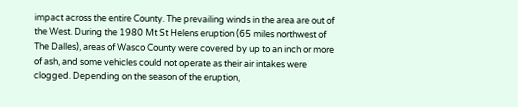impact across the entire County. The prevailing winds in the area are out of the West. During the 1980 Mt St Helens eruption (65 miles northwest of The Dalles), areas of Wasco County were covered by up to an inch or more of ash, and some vehicles could not operate as their air intakes were clogged. Depending on the season of the eruption,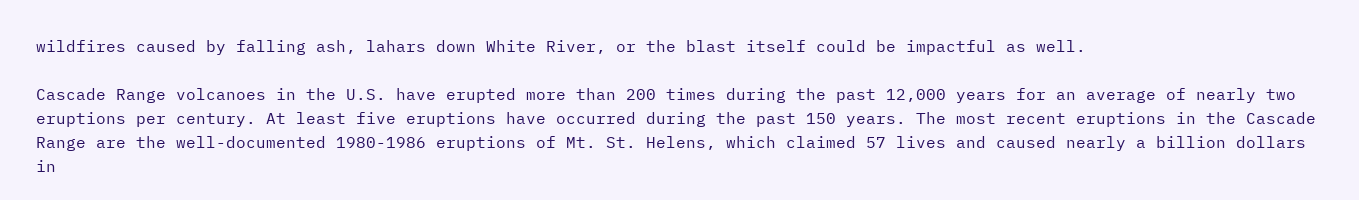wildfires caused by falling ash, lahars down White River, or the blast itself could be impactful as well.

Cascade Range volcanoes in the U.S. have erupted more than 200 times during the past 12,000 years for an average of nearly two eruptions per century. At least five eruptions have occurred during the past 150 years. The most recent eruptions in the Cascade Range are the well-documented 1980-1986 eruptions of Mt. St. Helens, which claimed 57 lives and caused nearly a billion dollars in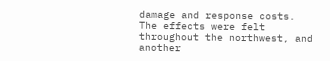damage and response costs. The effects were felt throughout the northwest, and another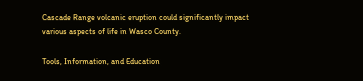Cascade Range volcanic eruption could significantly impact various aspects of life in Wasco County.

Tools, Information, and Education